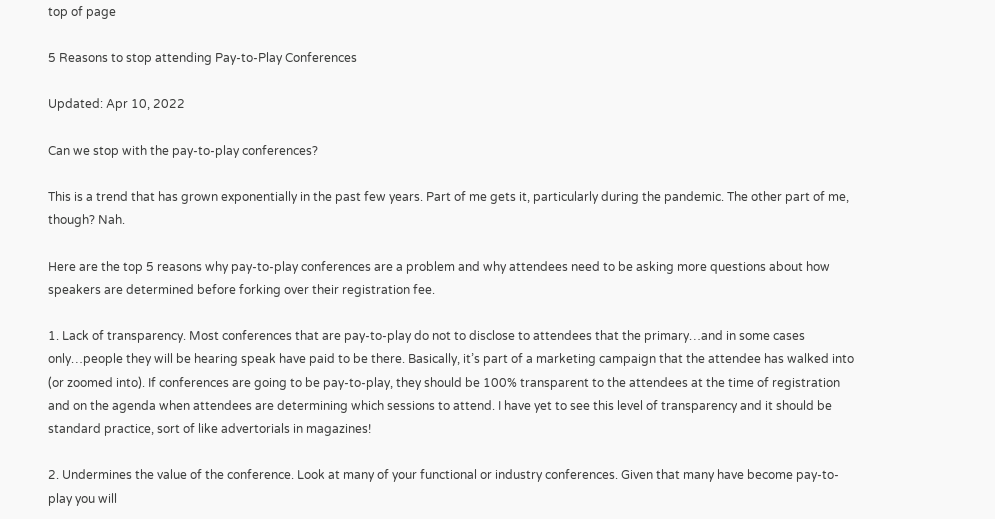top of page

5 Reasons to stop attending Pay-to-Play Conferences

Updated: Apr 10, 2022

Can we stop with the pay-to-play conferences?

This is a trend that has grown exponentially in the past few years. Part of me gets it, particularly during the pandemic. The other part of me, though? Nah.

Here are the top 5 reasons why pay-to-play conferences are a problem and why attendees need to be asking more questions about how speakers are determined before forking over their registration fee.

1. Lack of transparency. Most conferences that are pay-to-play do not to disclose to attendees that the primary…and in some cases only…people they will be hearing speak have paid to be there. Basically, it’s part of a marketing campaign that the attendee has walked into (or zoomed into). If conferences are going to be pay-to-play, they should be 100% transparent to the attendees at the time of registration and on the agenda when attendees are determining which sessions to attend. I have yet to see this level of transparency and it should be standard practice, sort of like advertorials in magazines!

2. Undermines the value of the conference. Look at many of your functional or industry conferences. Given that many have become pay-to-play you will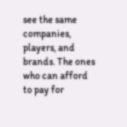see the same companies, players, and brands. The ones who can afford to pay for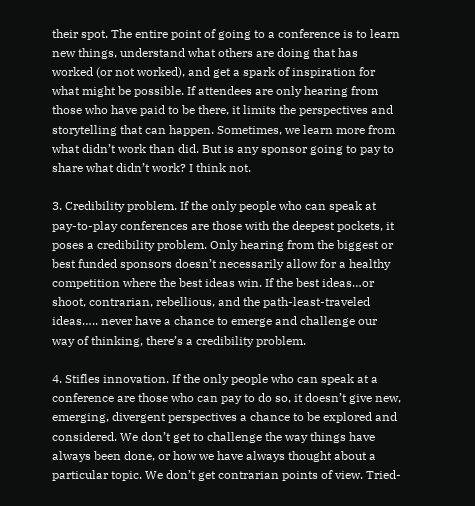their spot. The entire point of going to a conference is to learn new things, understand what others are doing that has worked (or not worked), and get a spark of inspiration for what might be possible. If attendees are only hearing from those who have paid to be there, it limits the perspectives and storytelling that can happen. Sometimes, we learn more from what didn’t work than did. But is any sponsor going to pay to share what didn’t work? I think not.

3. Credibility problem. If the only people who can speak at pay-to-play conferences are those with the deepest pockets, it poses a credibility problem. Only hearing from the biggest or best funded sponsors doesn’t necessarily allow for a healthy competition where the best ideas win. If the best ideas…or shoot, contrarian, rebellious, and the path-least-traveled ideas….. never have a chance to emerge and challenge our way of thinking, there’s a credibility problem.

4. Stifles innovation. If the only people who can speak at a conference are those who can pay to do so, it doesn’t give new, emerging, divergent perspectives a chance to be explored and considered. We don’t get to challenge the way things have always been done, or how we have always thought about a particular topic. We don’t get contrarian points of view. Tried-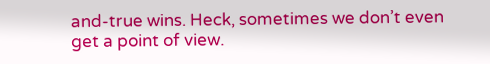and-true wins. Heck, sometimes we don’t even get a point of view.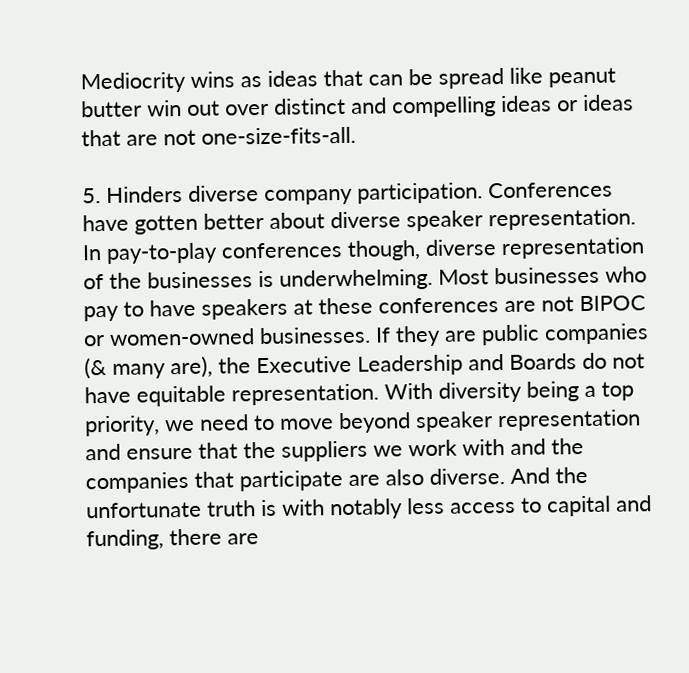Mediocrity wins as ideas that can be spread like peanut butter win out over distinct and compelling ideas or ideas that are not one-size-fits-all.

5. Hinders diverse company participation. Conferences have gotten better about diverse speaker representation. In pay-to-play conferences though, diverse representation of the businesses is underwhelming. Most businesses who pay to have speakers at these conferences are not BIPOC or women-owned businesses. If they are public companies (& many are), the Executive Leadership and Boards do not have equitable representation. With diversity being a top priority, we need to move beyond speaker representation and ensure that the suppliers we work with and the companies that participate are also diverse. And the unfortunate truth is with notably less access to capital and funding, there are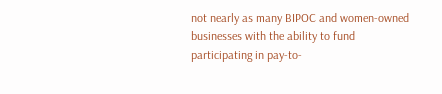not nearly as many BIPOC and women-owned businesses with the ability to fund participating in pay-to-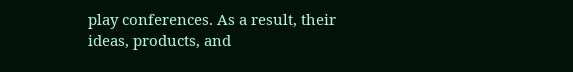play conferences. As a result, their ideas, products, and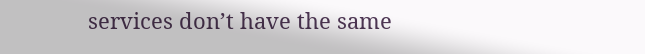services don’t have the same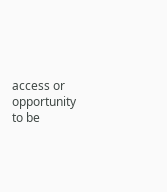access or opportunity to be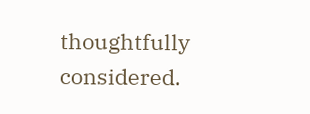thoughtfully considered.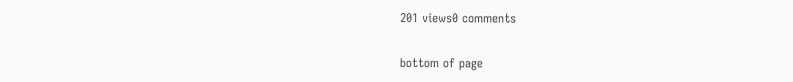201 views0 comments


bottom of page